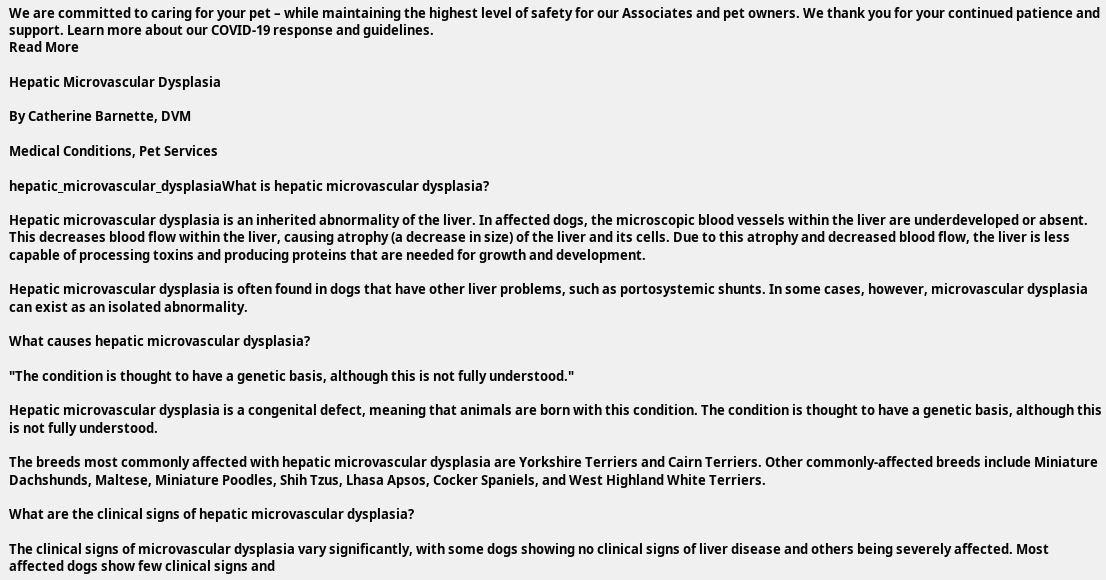We are committed to caring for your pet – while maintaining the highest level of safety for our Associates and pet owners. We thank you for your continued patience and support. Learn more about our COVID-19 response and guidelines.
Read More

Hepatic Microvascular Dysplasia

By Catherine Barnette, DVM

Medical Conditions, Pet Services

hepatic_microvascular_dysplasiaWhat is hepatic microvascular dysplasia?

Hepatic microvascular dysplasia is an inherited abnormality of the liver. In affected dogs, the microscopic blood vessels within the liver are underdeveloped or absent. This decreases blood flow within the liver, causing atrophy (a decrease in size) of the liver and its cells. Due to this atrophy and decreased blood flow, the liver is less capable of processing toxins and producing proteins that are needed for growth and development.

Hepatic microvascular dysplasia is often found in dogs that have other liver problems, such as portosystemic shunts. In some cases, however, microvascular dysplasia can exist as an isolated abnormality.

What causes hepatic microvascular dysplasia?

"The condition is thought to have a genetic basis, although this is not fully understood."

Hepatic microvascular dysplasia is a congenital defect, meaning that animals are born with this condition. The condition is thought to have a genetic basis, although this is not fully understood.

The breeds most commonly affected with hepatic microvascular dysplasia are Yorkshire Terriers and Cairn Terriers. Other commonly-affected breeds include Miniature Dachshunds, Maltese, Miniature Poodles, Shih Tzus, Lhasa Apsos, Cocker Spaniels, and West Highland White Terriers.

What are the clinical signs of hepatic microvascular dysplasia?

The clinical signs of microvascular dysplasia vary significantly, with some dogs showing no clinical signs of liver disease and others being severely affected. Most affected dogs show few clinical signs and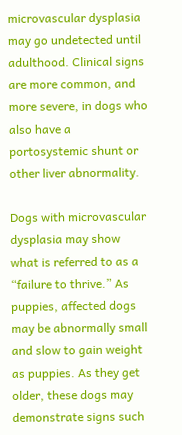microvascular dysplasia may go undetected until adulthood. Clinical signs are more common, and more severe, in dogs who also have a portosystemic shunt or other liver abnormality.

Dogs with microvascular dysplasia may show what is referred to as a “failure to thrive.” As puppies, affected dogs may be abnormally small and slow to gain weight as puppies. As they get older, these dogs may demonstrate signs such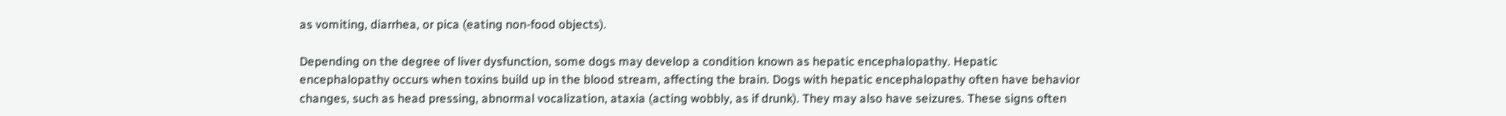as vomiting, diarrhea, or pica (eating non-food objects).

Depending on the degree of liver dysfunction, some dogs may develop a condition known as hepatic encephalopathy. Hepatic encephalopathy occurs when toxins build up in the blood stream, affecting the brain. Dogs with hepatic encephalopathy often have behavior changes, such as head pressing, abnormal vocalization, ataxia (acting wobbly, as if drunk). They may also have seizures. These signs often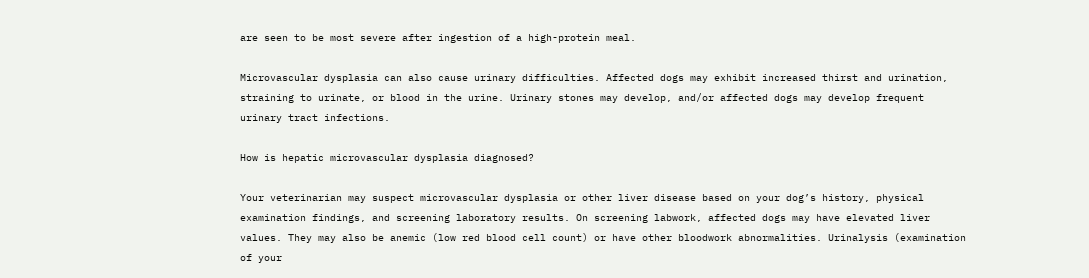are seen to be most severe after ingestion of a high-protein meal.

Microvascular dysplasia can also cause urinary difficulties. Affected dogs may exhibit increased thirst and urination, straining to urinate, or blood in the urine. Urinary stones may develop, and/or affected dogs may develop frequent urinary tract infections.

How is hepatic microvascular dysplasia diagnosed?

Your veterinarian may suspect microvascular dysplasia or other liver disease based on your dog’s history, physical examination findings, and screening laboratory results. On screening labwork, affected dogs may have elevated liver values. They may also be anemic (low red blood cell count) or have other bloodwork abnormalities. Urinalysis (examination of your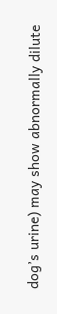dog’s urine) may show abnormally dilute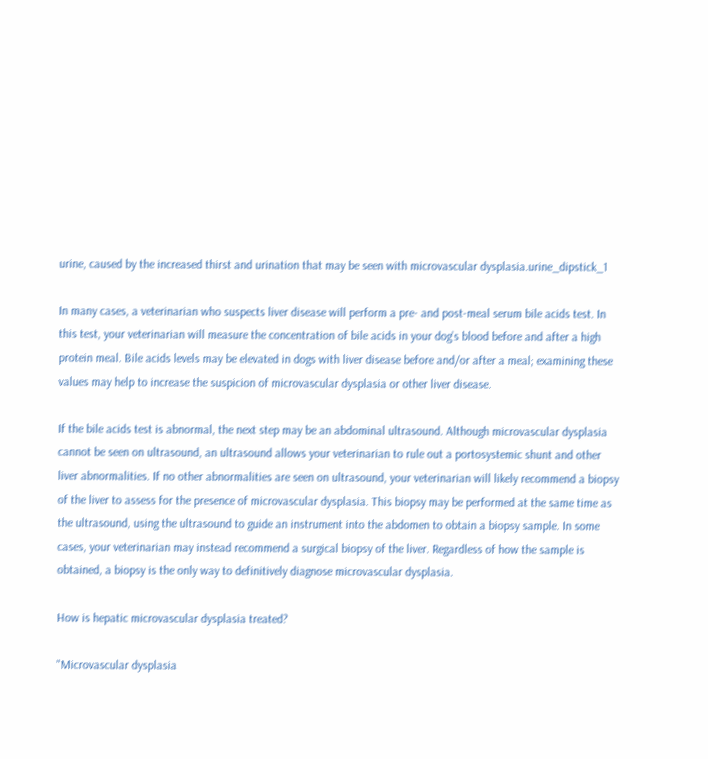urine, caused by the increased thirst and urination that may be seen with microvascular dysplasia.urine_dipstick_1

In many cases, a veterinarian who suspects liver disease will perform a pre- and post-meal serum bile acids test. In this test, your veterinarian will measure the concentration of bile acids in your dog’s blood before and after a high protein meal. Bile acids levels may be elevated in dogs with liver disease before and/or after a meal; examining these values may help to increase the suspicion of microvascular dysplasia or other liver disease.

If the bile acids test is abnormal, the next step may be an abdominal ultrasound. Although microvascular dysplasia cannot be seen on ultrasound, an ultrasound allows your veterinarian to rule out a portosystemic shunt and other liver abnormalities. If no other abnormalities are seen on ultrasound, your veterinarian will likely recommend a biopsy of the liver to assess for the presence of microvascular dysplasia. This biopsy may be performed at the same time as the ultrasound, using the ultrasound to guide an instrument into the abdomen to obtain a biopsy sample. In some cases, your veterinarian may instead recommend a surgical biopsy of the liver. Regardless of how the sample is obtained, a biopsy is the only way to definitively diagnose microvascular dysplasia.

How is hepatic microvascular dysplasia treated?

"Microvascular dysplasia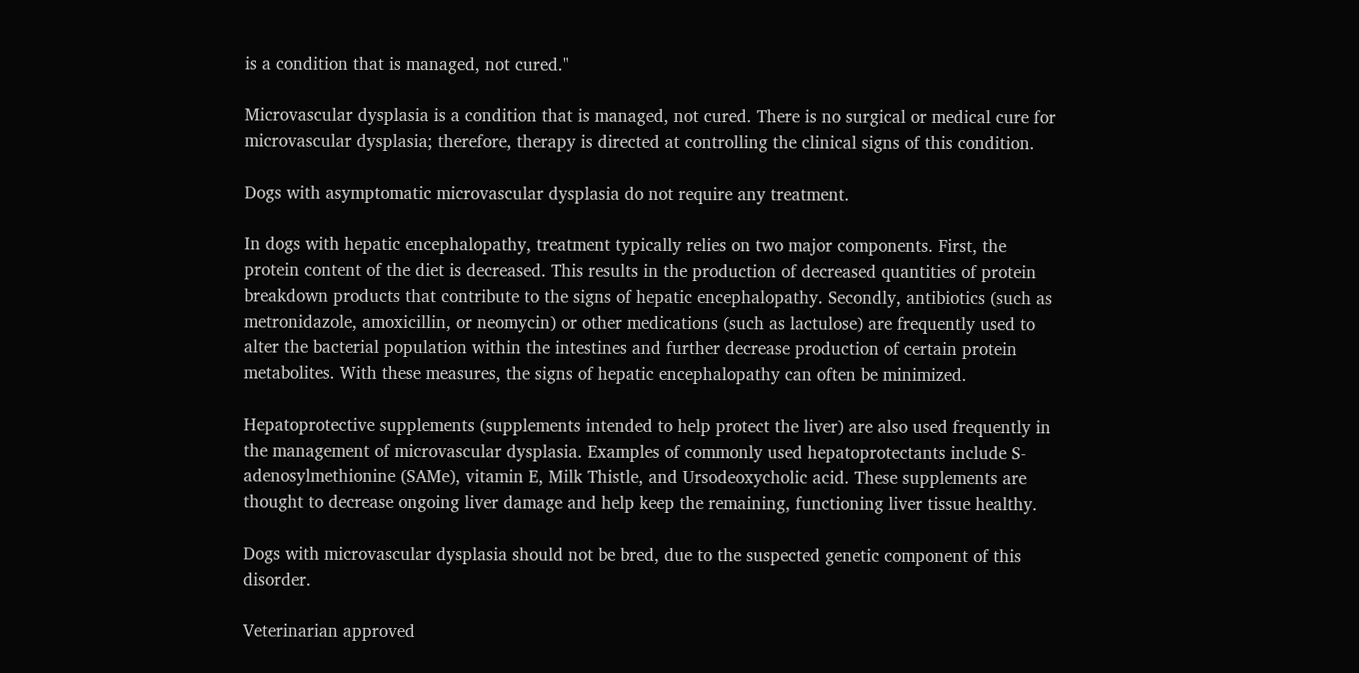is a condition that is managed, not cured."

Microvascular dysplasia is a condition that is managed, not cured. There is no surgical or medical cure for microvascular dysplasia; therefore, therapy is directed at controlling the clinical signs of this condition.

Dogs with asymptomatic microvascular dysplasia do not require any treatment.

In dogs with hepatic encephalopathy, treatment typically relies on two major components. First, the protein content of the diet is decreased. This results in the production of decreased quantities of protein breakdown products that contribute to the signs of hepatic encephalopathy. Secondly, antibiotics (such as metronidazole, amoxicillin, or neomycin) or other medications (such as lactulose) are frequently used to alter the bacterial population within the intestines and further decrease production of certain protein metabolites. With these measures, the signs of hepatic encephalopathy can often be minimized.

Hepatoprotective supplements (supplements intended to help protect the liver) are also used frequently in the management of microvascular dysplasia. Examples of commonly used hepatoprotectants include S-adenosylmethionine (SAMe), vitamin E, Milk Thistle, and Ursodeoxycholic acid. These supplements are thought to decrease ongoing liver damage and help keep the remaining, functioning liver tissue healthy.

Dogs with microvascular dysplasia should not be bred, due to the suspected genetic component of this disorder.

Veterinarian approved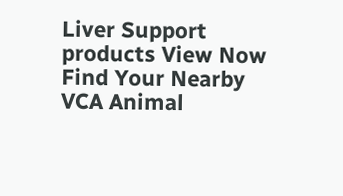Liver Support products View Now
Find Your Nearby VCA Animal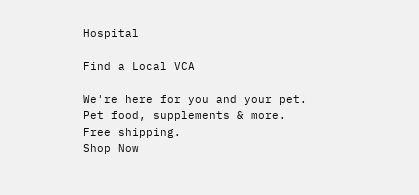Hospital

Find a Local VCA

We're here for you and your pet.
Pet food, supplements & more.
Free shipping.
Shop Now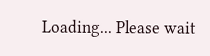Loading... Please wait